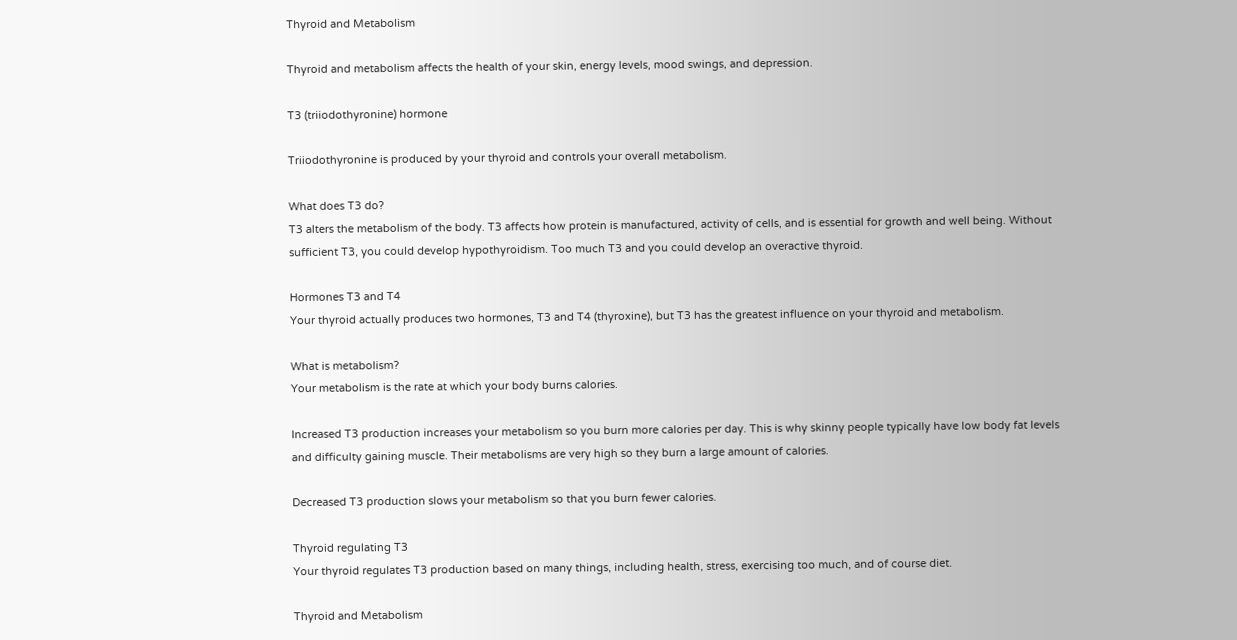Thyroid and Metabolism

Thyroid and metabolism affects the health of your skin, energy levels, mood swings, and depression.

T3 (triiodothyronine) hormone

Triiodothyronine is produced by your thyroid and controls your overall metabolism.

What does T3 do?
T3 alters the metabolism of the body. T3 affects how protein is manufactured, activity of cells, and is essential for growth and well being. Without sufficient T3, you could develop hypothyroidism. Too much T3 and you could develop an overactive thyroid.

Hormones T3 and T4
Your thyroid actually produces two hormones, T3 and T4 (thyroxine), but T3 has the greatest influence on your thyroid and metabolism.

What is metabolism?
Your metabolism is the rate at which your body burns calories.

Increased T3 production increases your metabolism so you burn more calories per day. This is why skinny people typically have low body fat levels and difficulty gaining muscle. Their metabolisms are very high so they burn a large amount of calories.

Decreased T3 production slows your metabolism so that you burn fewer calories.

Thyroid regulating T3
Your thyroid regulates T3 production based on many things, including health, stress, exercising too much, and of course diet.

Thyroid and Metabolism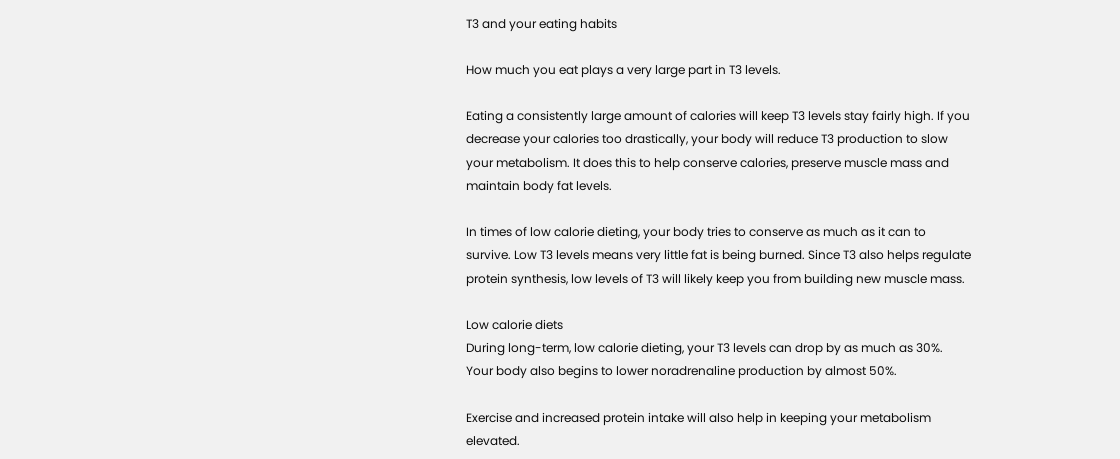T3 and your eating habits

How much you eat plays a very large part in T3 levels.

Eating a consistently large amount of calories will keep T3 levels stay fairly high. If you decrease your calories too drastically, your body will reduce T3 production to slow your metabolism. It does this to help conserve calories, preserve muscle mass and maintain body fat levels.

In times of low calorie dieting, your body tries to conserve as much as it can to survive. Low T3 levels means very little fat is being burned. Since T3 also helps regulate protein synthesis, low levels of T3 will likely keep you from building new muscle mass.

Low calorie diets
During long-term, low calorie dieting, your T3 levels can drop by as much as 30%. Your body also begins to lower noradrenaline production by almost 50%.

Exercise and increased protein intake will also help in keeping your metabolism elevated.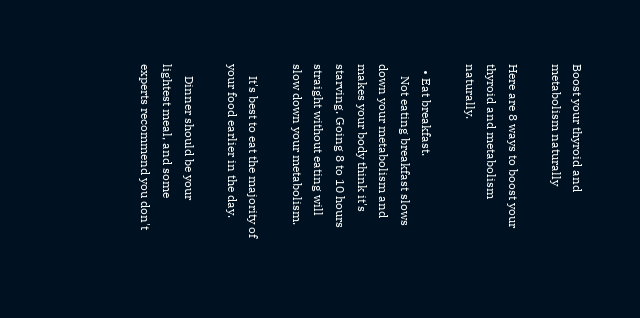Boost your thyroid and metabolism naturally

Here are 8 ways to boost your thyroid and metabolism naturally.

  • Eat breakfast.
    Not eating breakfast slows down your metabolism and makes your body think it's starving. Going 8 to 10 hours straight without eating will slow down your metabolism.

    It's best to eat the majority of your food earlier in the day.

    Dinner should be your lightest meal, and some experts recommend you don't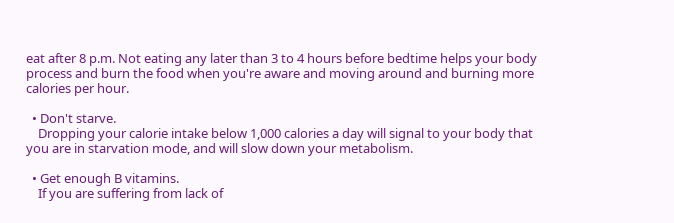eat after 8 p.m. Not eating any later than 3 to 4 hours before bedtime helps your body process and burn the food when you're aware and moving around and burning more calories per hour.

  • Don't starve.
    Dropping your calorie intake below 1,000 calories a day will signal to your body that you are in starvation mode, and will slow down your metabolism.

  • Get enough B vitamins.
    If you are suffering from lack of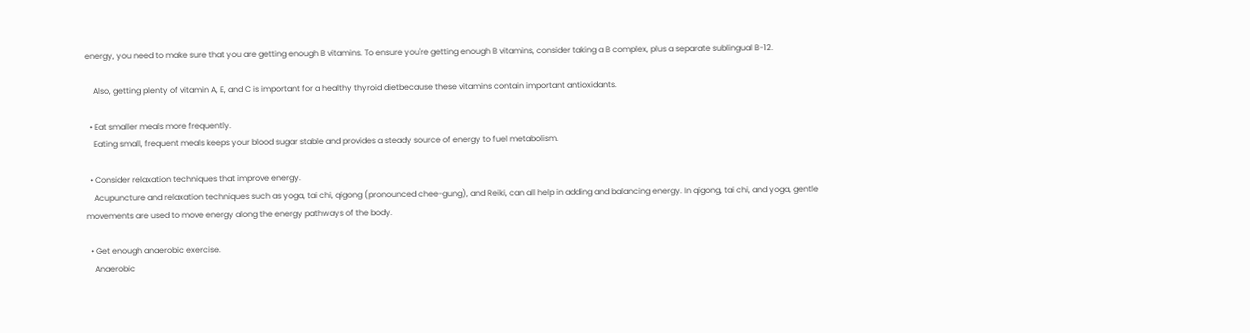energy, you need to make sure that you are getting enough B vitamins. To ensure you're getting enough B vitamins, consider taking a B complex, plus a separate sublingual B-12.

    Also, getting plenty of vitamin A, E, and C is important for a healthy thyroid dietbecause these vitamins contain important antioxidants.

  • Eat smaller meals more frequently.
    Eating small, frequent meals keeps your blood sugar stable and provides a steady source of energy to fuel metabolism.

  • Consider relaxation techniques that improve energy.
    Acupuncture and relaxation techniques such as yoga, tai chi, qigong (pronounced chee-gung), and Reiki, can all help in adding and balancing energy. In qigong, tai chi, and yoga, gentle movements are used to move energy along the energy pathways of the body.

  • Get enough anaerobic exercise.
    Anaerobic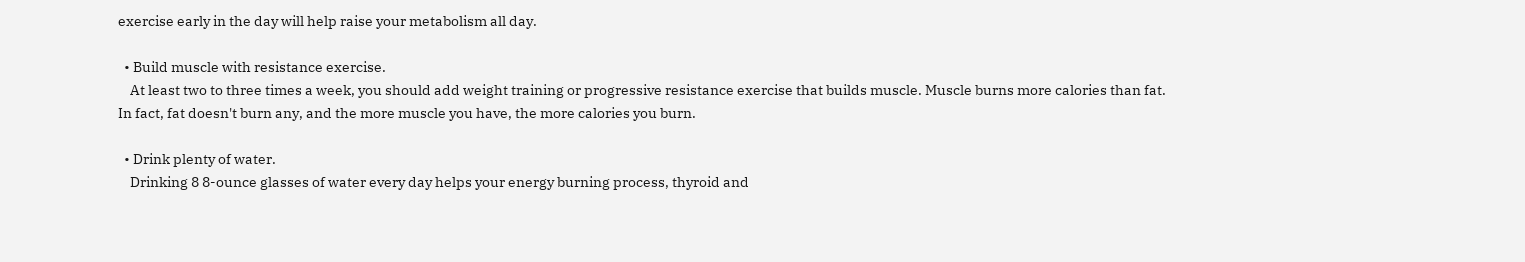exercise early in the day will help raise your metabolism all day.

  • Build muscle with resistance exercise.
    At least two to three times a week, you should add weight training or progressive resistance exercise that builds muscle. Muscle burns more calories than fat. In fact, fat doesn't burn any, and the more muscle you have, the more calories you burn.

  • Drink plenty of water.
    Drinking 8 8-ounce glasses of water every day helps your energy burning process, thyroid and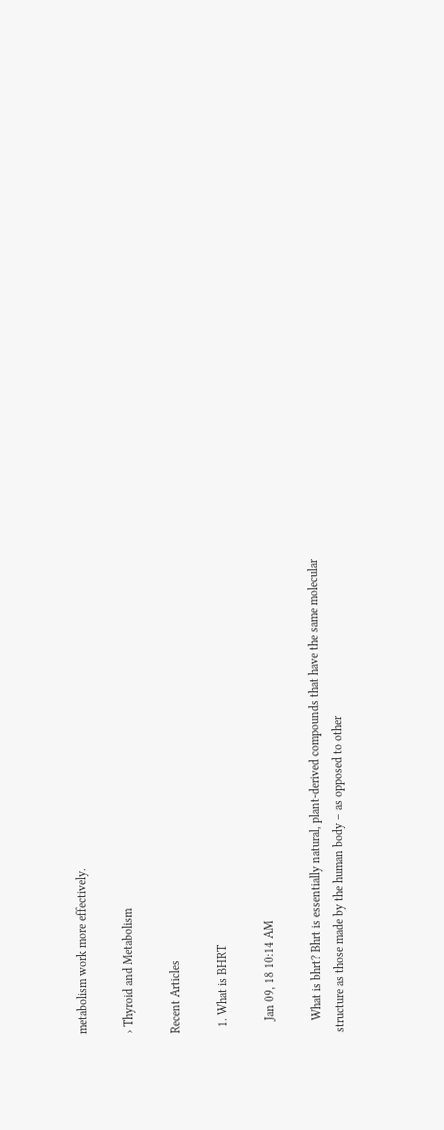metabolism work more effectively.

› Thyroid and Metabolism

Recent Articles

  1. What is BHRT

    Jan 09, 18 10:14 AM

    What is bhrt? Bhrt is essentially natural, plant-derived compounds that have the same molecular structure as those made by the human body – as opposed to other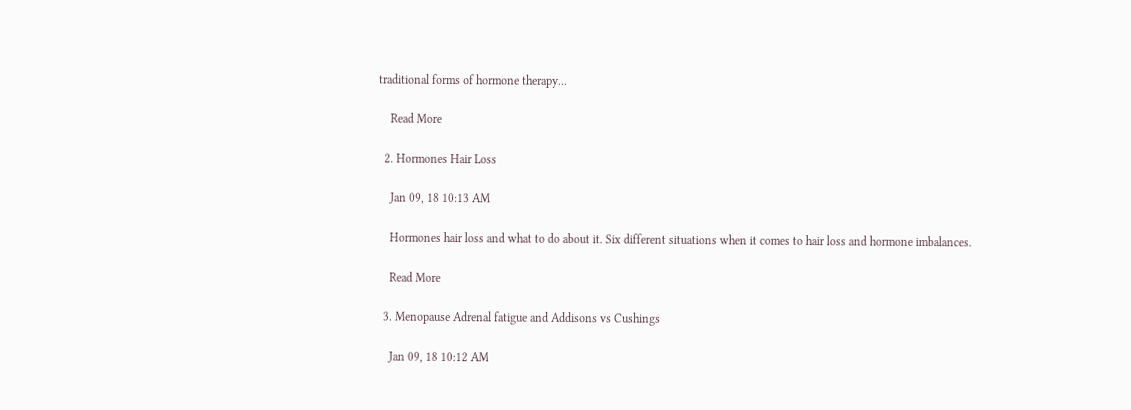traditional forms of hormone therapy...

    Read More

  2. Hormones Hair Loss

    Jan 09, 18 10:13 AM

    Hormones hair loss and what to do about it. Six different situations when it comes to hair loss and hormone imbalances.

    Read More

  3. Menopause Adrenal fatigue and Addisons vs Cushings

    Jan 09, 18 10:12 AM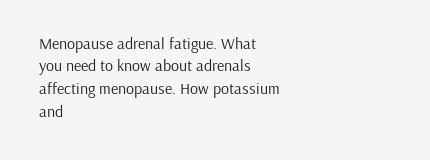Menopause adrenal fatigue. What you need to know about adrenals affecting menopause. How potassium and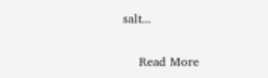salt...

    Read More